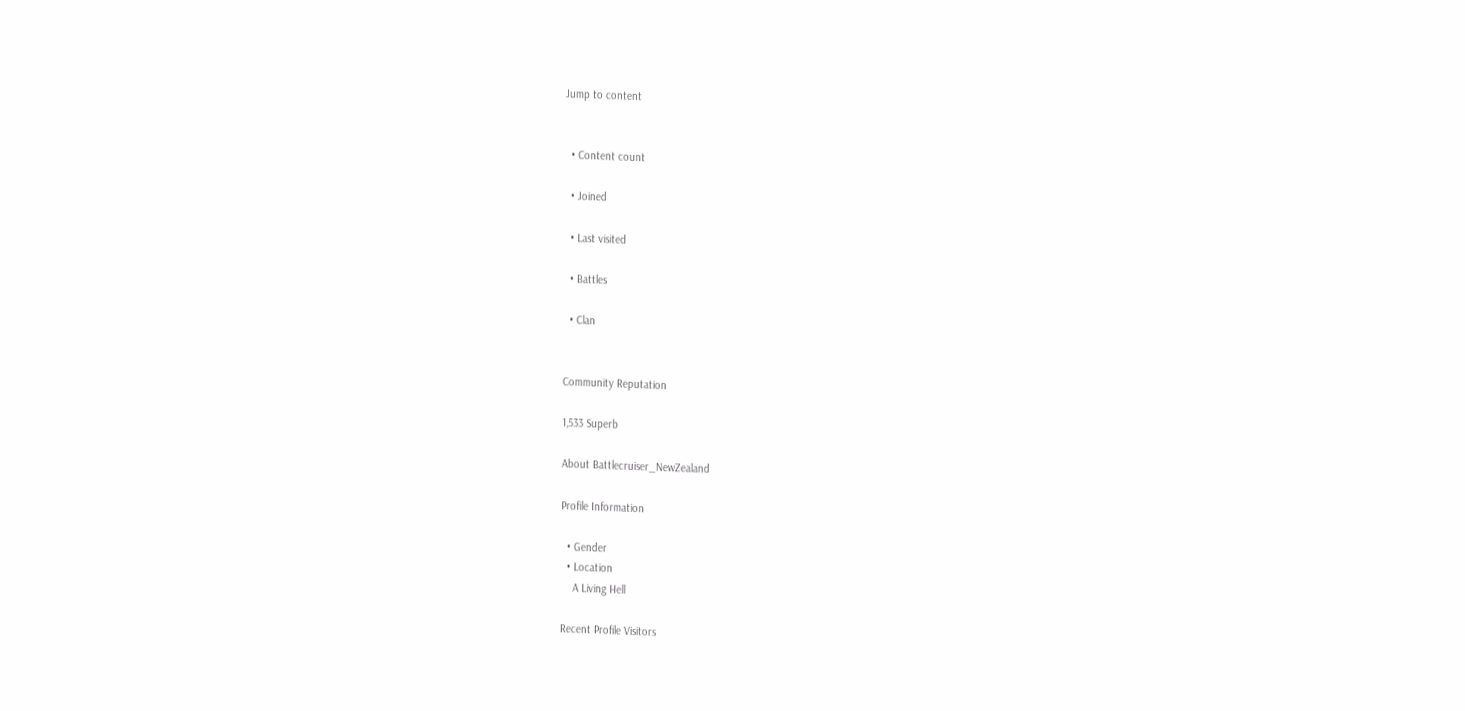Jump to content


  • Content count

  • Joined

  • Last visited

  • Battles

  • Clan


Community Reputation

1,533 Superb

About Battlecruiser_NewZealand

Profile Information

  • Gender
  • Location
    A Living Hell

Recent Profile Visitors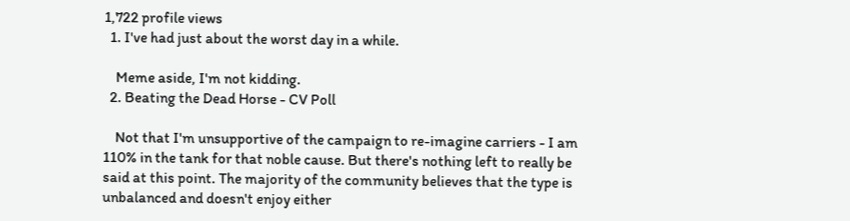1,722 profile views
  1. I've had just about the worst day in a while.

    Meme aside, I'm not kidding.
  2. Beating the Dead Horse - CV Poll

    Not that I'm unsupportive of the campaign to re-imagine carriers - I am 110% in the tank for that noble cause. But there's nothing left to really be said at this point. The majority of the community believes that the type is unbalanced and doesn't enjoy either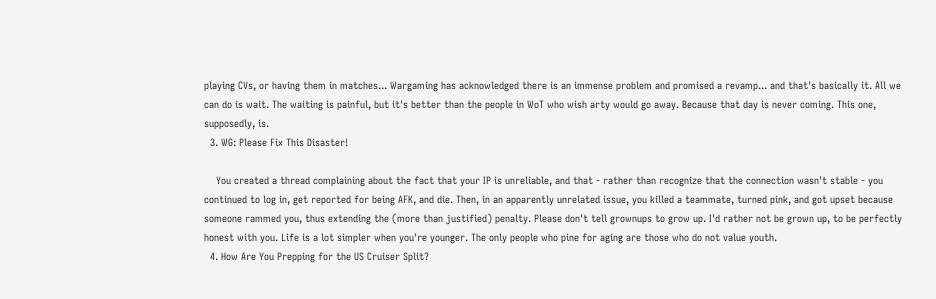playing CVs, or having them in matches... Wargaming has acknowledged there is an immense problem and promised a revamp... and that's basically it. All we can do is wait. The waiting is painful, but it's better than the people in WoT who wish arty would go away. Because that day is never coming. This one, supposedly, is.
  3. WG: Please Fix This Disaster!

    You created a thread complaining about the fact that your IP is unreliable, and that - rather than recognize that the connection wasn't stable - you continued to log in, get reported for being AFK, and die. Then, in an apparently unrelated issue, you killed a teammate, turned pink, and got upset because someone rammed you, thus extending the (more than justified) penalty. Please don't tell grownups to grow up. I'd rather not be grown up, to be perfectly honest with you. Life is a lot simpler when you're younger. The only people who pine for aging are those who do not value youth.
  4. How Are You Prepping for the US Cruiser Split?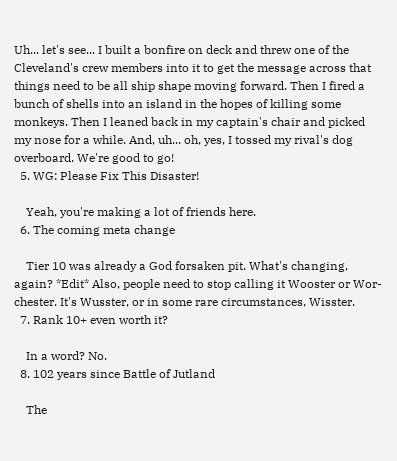Uh... let's see... I built a bonfire on deck and threw one of the Cleveland's crew members into it to get the message across that things need to be all ship shape moving forward. Then I fired a bunch of shells into an island in the hopes of killing some monkeys. Then I leaned back in my captain's chair and picked my nose for a while. And, uh... oh, yes, I tossed my rival's dog overboard. We're good to go!
  5. WG: Please Fix This Disaster!

    Yeah, you're making a lot of friends here.
  6. The coming meta change

    Tier 10 was already a God forsaken pit. What's changing, again? *Edit* Also, people need to stop calling it Wooster or Wor-chester. It's Wusster, or in some rare circumstances, Wisster.
  7. Rank 10+ even worth it?

    In a word? No.
  8. 102 years since Battle of Jutland

    The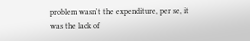problem wasn't the expenditure, per se, it was the lack of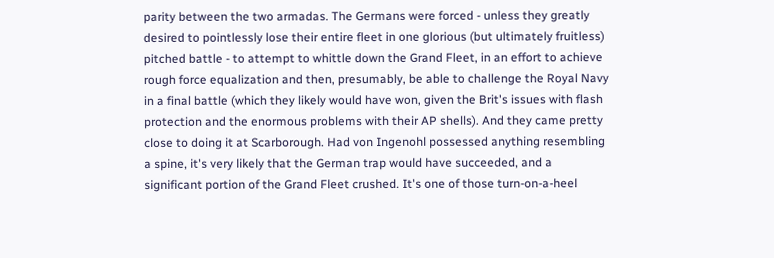parity between the two armadas. The Germans were forced - unless they greatly desired to pointlessly lose their entire fleet in one glorious (but ultimately fruitless) pitched battle - to attempt to whittle down the Grand Fleet, in an effort to achieve rough force equalization and then, presumably, be able to challenge the Royal Navy in a final battle (which they likely would have won, given the Brit's issues with flash protection and the enormous problems with their AP shells). And they came pretty close to doing it at Scarborough. Had von Ingenohl possessed anything resembling a spine, it's very likely that the German trap would have succeeded, and a significant portion of the Grand Fleet crushed. It's one of those turn-on-a-heel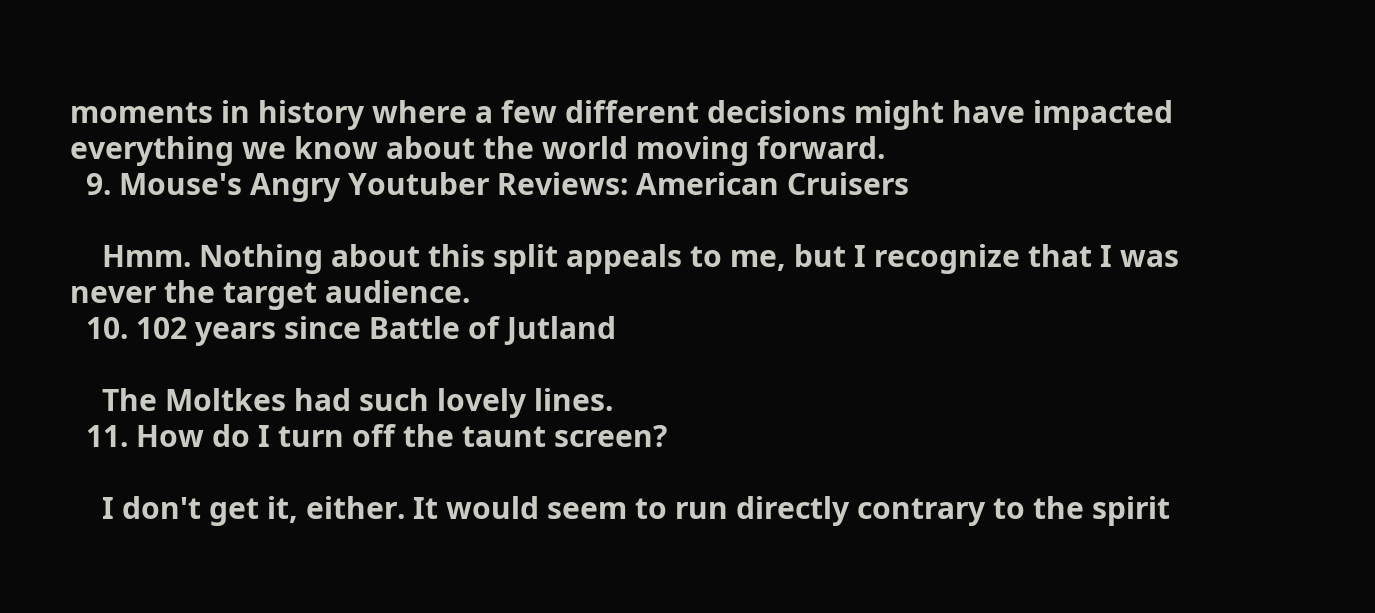moments in history where a few different decisions might have impacted everything we know about the world moving forward.
  9. Mouse's Angry Youtuber Reviews: American Cruisers

    Hmm. Nothing about this split appeals to me, but I recognize that I was never the target audience.
  10. 102 years since Battle of Jutland

    The Moltkes had such lovely lines.
  11. How do I turn off the taunt screen?

    I don't get it, either. It would seem to run directly contrary to the spirit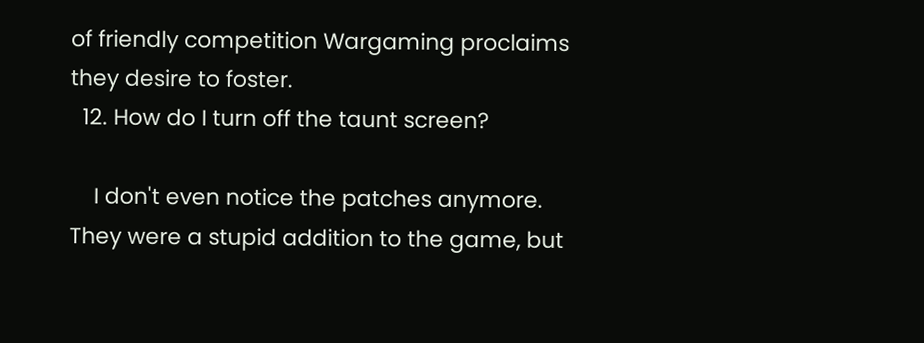of friendly competition Wargaming proclaims they desire to foster.
  12. How do I turn off the taunt screen?

    I don't even notice the patches anymore. They were a stupid addition to the game, but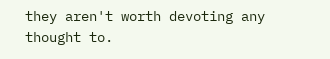they aren't worth devoting any thought to.